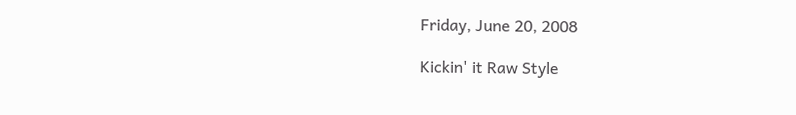Friday, June 20, 2008

Kickin' it Raw Style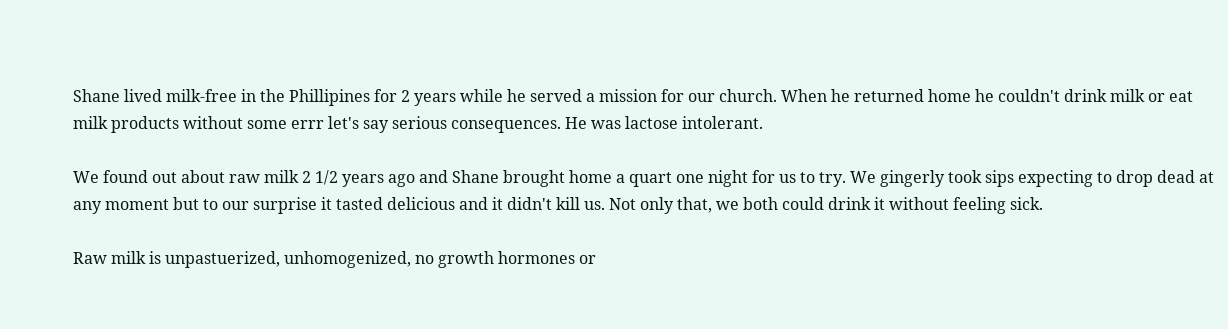Shane lived milk-free in the Phillipines for 2 years while he served a mission for our church. When he returned home he couldn't drink milk or eat milk products without some errr let's say serious consequences. He was lactose intolerant.

We found out about raw milk 2 1/2 years ago and Shane brought home a quart one night for us to try. We gingerly took sips expecting to drop dead at any moment but to our surprise it tasted delicious and it didn't kill us. Not only that, we both could drink it without feeling sick.

Raw milk is unpastuerized, unhomogenized, no growth hormones or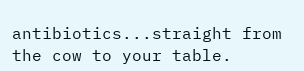antibiotics...straight from the cow to your table.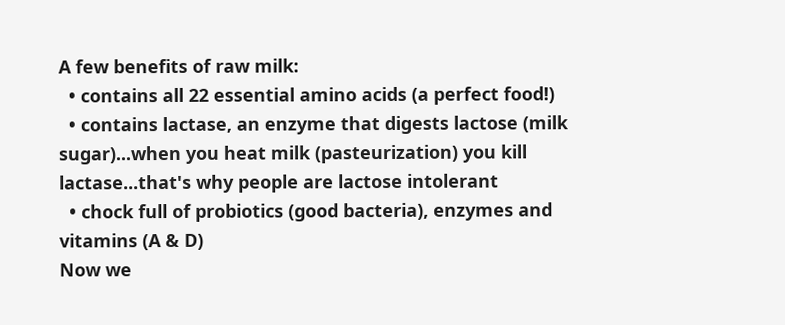A few benefits of raw milk:
  • contains all 22 essential amino acids (a perfect food!)
  • contains lactase, an enzyme that digests lactose (milk sugar)...when you heat milk (pasteurization) you kill lactase...that's why people are lactose intolerant
  • chock full of probiotics (good bacteria), enzymes and vitamins (A & D)
Now we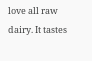love all raw dairy. It tastes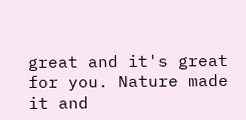great and it's great for you. Nature made it and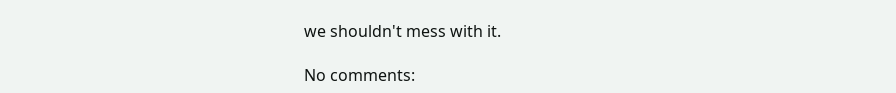we shouldn't mess with it.

No comments: